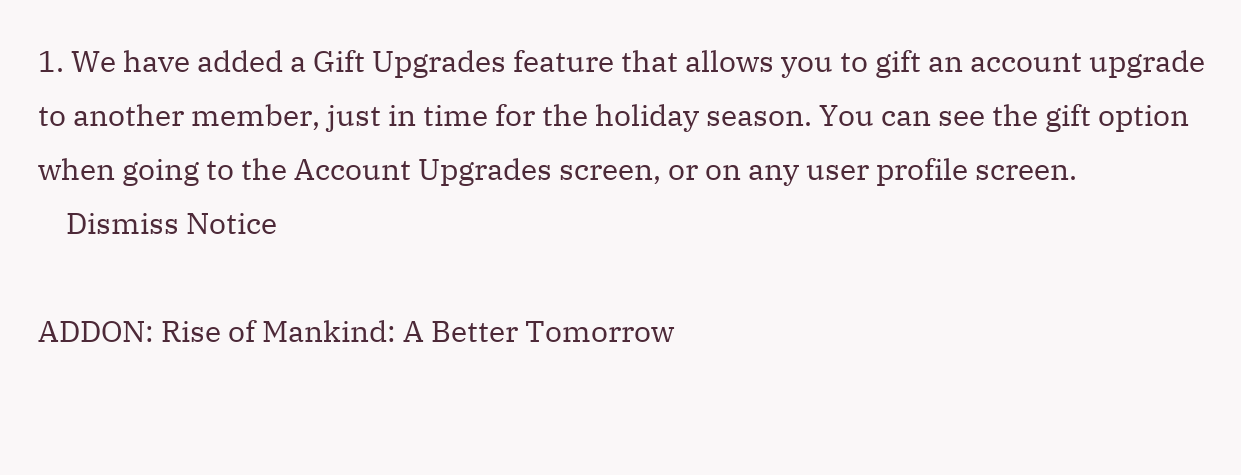1. We have added a Gift Upgrades feature that allows you to gift an account upgrade to another member, just in time for the holiday season. You can see the gift option when going to the Account Upgrades screen, or on any user profile screen.
    Dismiss Notice

ADDON: Rise of Mankind: A Better Tomorrow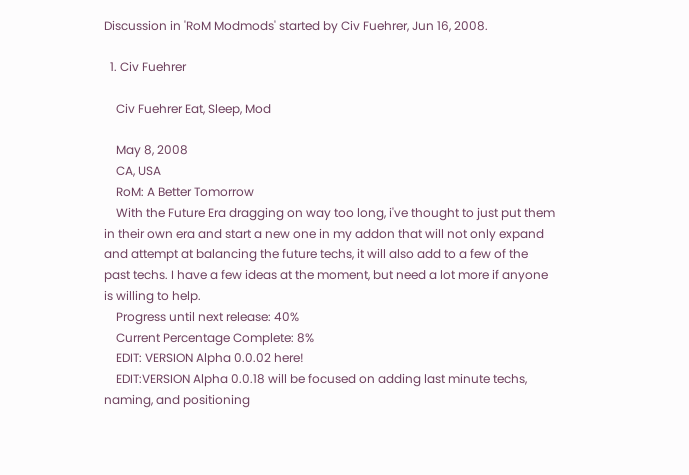Discussion in 'RoM Modmods' started by Civ Fuehrer, Jun 16, 2008.

  1. Civ Fuehrer

    Civ Fuehrer Eat, Sleep, Mod

    May 8, 2008
    CA, USA
    RoM: A Better Tomorrow
    With the Future Era dragging on way too long, i've thought to just put them in their own era and start a new one in my addon that will not only expand and attempt at balancing the future techs, it will also add to a few of the past techs. I have a few ideas at the moment, but need a lot more if anyone is willing to help.
    Progress until next release: 40%
    Current Percentage Complete: 8%
    EDIT: VERSION Alpha 0.0.02 here!
    EDIT:VERSION Alpha 0.0.18 will be focused on adding last minute techs, naming, and positioning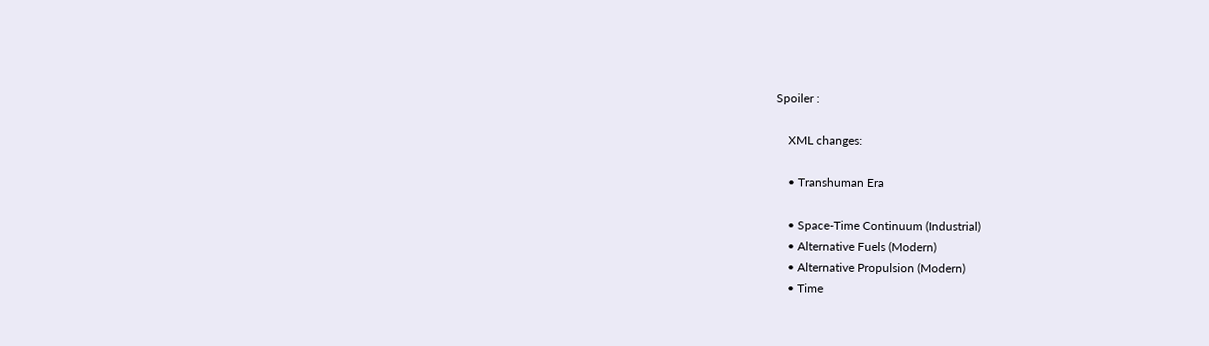Spoiler :

    XML changes:

    • Transhuman Era

    • Space-Time Continuum (Industrial)
    • Alternative Fuels (Modern)
    • Alternative Propulsion (Modern)
    • Time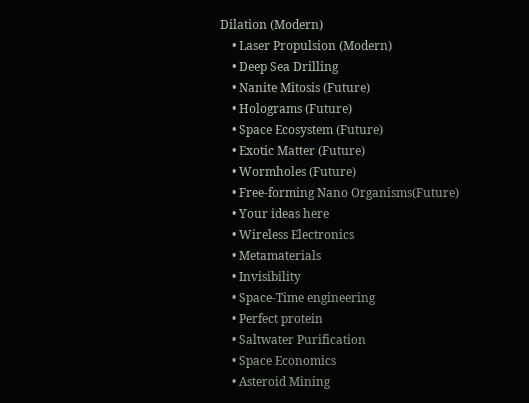Dilation (Modern)
    • Laser Propulsion (Modern)
    • Deep Sea Drilling
    • Nanite Mitosis (Future)
    • Holograms (Future)
    • Space Ecosystem (Future)
    • Exotic Matter (Future)
    • Wormholes (Future)
    • Free-forming Nano Organisms(Future)
    • Your ideas here
    • Wireless Electronics
    • Metamaterials
    • Invisibility
    • Space-Time engineering
    • Perfect protein
    • Saltwater Purification
    • Space Economics
    • Asteroid Mining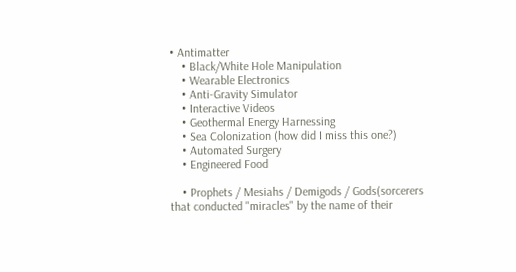• Antimatter
    • Black/White Hole Manipulation
    • Wearable Electronics
    • Anti-Gravity Simulator
    • Interactive Videos
    • Geothermal Energy Harnessing
    • Sea Colonization (how did I miss this one?)
    • Automated Surgery
    • Engineered Food

    • Prophets / Mesiahs / Demigods / Gods(sorcerers that conducted "miracles" by the name of their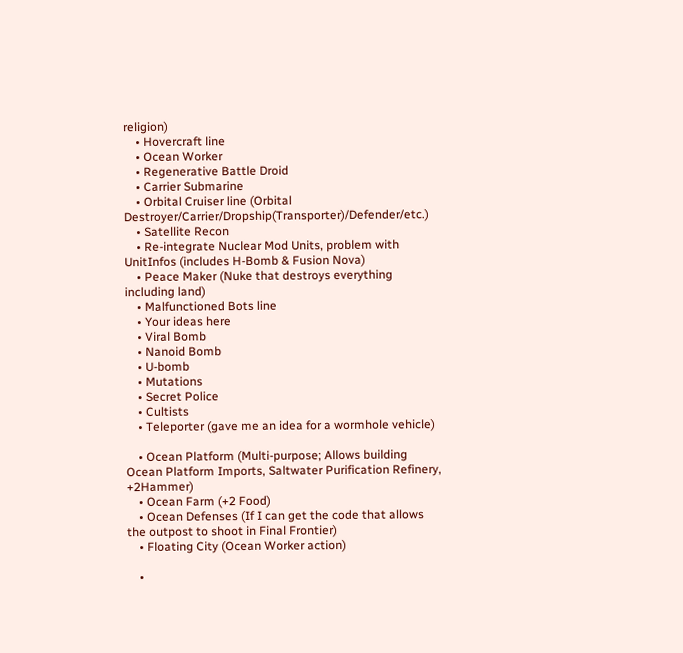religion)
    • Hovercraft line
    • Ocean Worker
    • Regenerative Battle Droid
    • Carrier Submarine
    • Orbital Cruiser line (Orbital Destroyer/Carrier/Dropship(Transporter)/Defender/etc.)
    • Satellite Recon
    • Re-integrate Nuclear Mod Units, problem with UnitInfos (includes H-Bomb & Fusion Nova)
    • Peace Maker (Nuke that destroys everything including land)
    • Malfunctioned Bots line
    • Your ideas here
    • Viral Bomb
    • Nanoid Bomb
    • U-bomb
    • Mutations
    • Secret Police
    • Cultists
    • Teleporter (gave me an idea for a wormhole vehicle)

    • Ocean Platform (Multi-purpose; Allows building Ocean Platform Imports, Saltwater Purification Refinery, +2Hammer)
    • Ocean Farm (+2 Food)
    • Ocean Defenses (If I can get the code that allows the outpost to shoot in Final Frontier)
    • Floating City (Ocean Worker action)

    •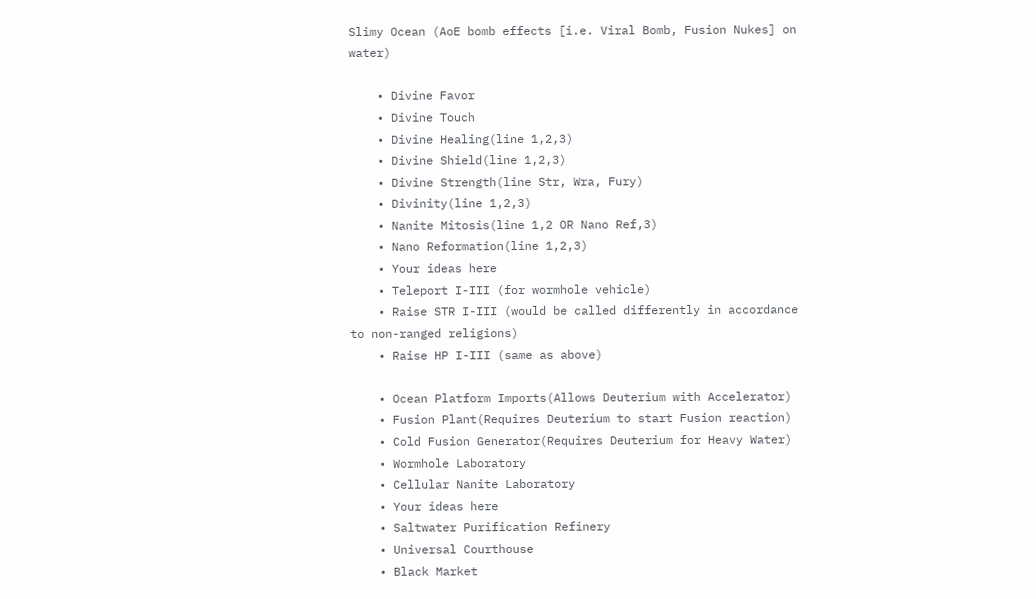Slimy Ocean (AoE bomb effects [i.e. Viral Bomb, Fusion Nukes] on water)

    • Divine Favor
    • Divine Touch
    • Divine Healing(line 1,2,3)
    • Divine Shield(line 1,2,3)
    • Divine Strength(line Str, Wra, Fury)
    • Divinity(line 1,2,3)
    • Nanite Mitosis(line 1,2 OR Nano Ref,3)
    • Nano Reformation(line 1,2,3)
    • Your ideas here
    • Teleport I-III (for wormhole vehicle)
    • Raise STR I-III (would be called differently in accordance to non-ranged religions)
    • Raise HP I-III (same as above)

    • Ocean Platform Imports(Allows Deuterium with Accelerator)
    • Fusion Plant(Requires Deuterium to start Fusion reaction)
    • Cold Fusion Generator(Requires Deuterium for Heavy Water)
    • Wormhole Laboratory
    • Cellular Nanite Laboratory
    • Your ideas here
    • Saltwater Purification Refinery
    • Universal Courthouse
    • Black Market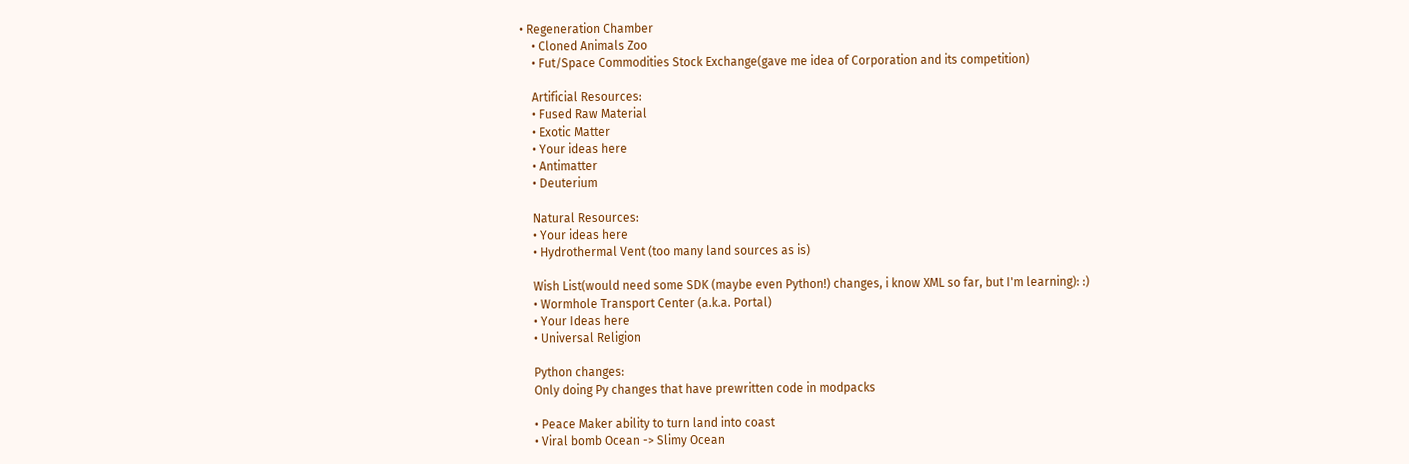• Regeneration Chamber
    • Cloned Animals Zoo
    • Fut/Space Commodities Stock Exchange(gave me idea of Corporation and its competition)

    Artificial Resources:
    • Fused Raw Material
    • Exotic Matter
    • Your ideas here
    • Antimatter
    • Deuterium

    Natural Resources:
    • Your ideas here
    • Hydrothermal Vent (too many land sources as is)

    Wish List(would need some SDK (maybe even Python!) changes, i know XML so far, but I'm learning): :)
    • Wormhole Transport Center (a.k.a. Portal)
    • Your Ideas here
    • Universal Religion

    Python changes:
    Only doing Py changes that have prewritten code in modpacks

    • Peace Maker ability to turn land into coast
    • Viral bomb Ocean -> Slimy Ocean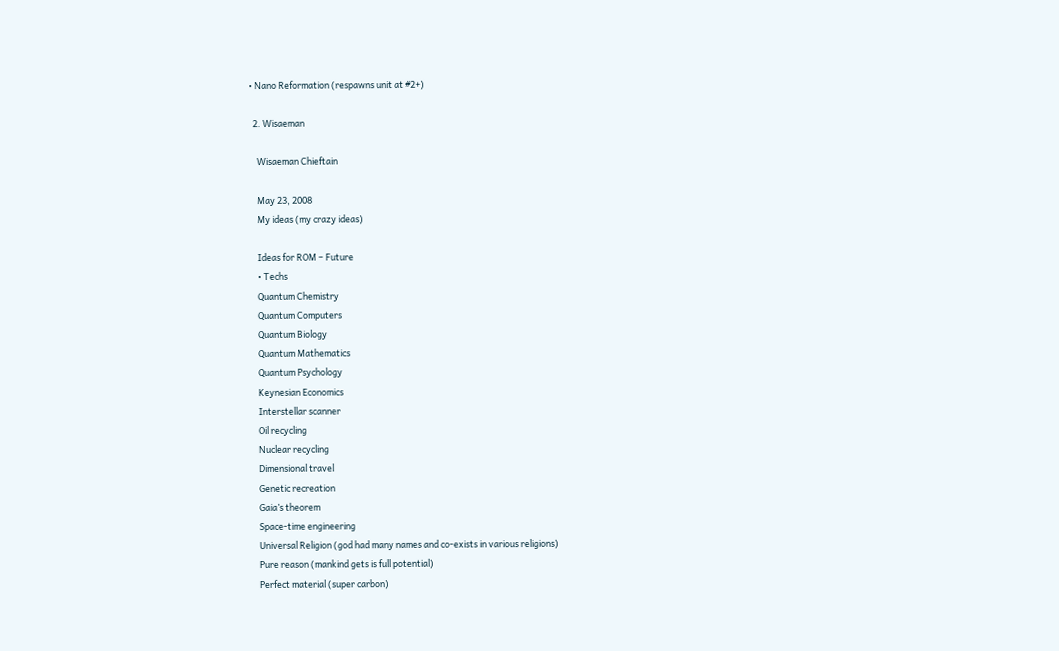• Nano Reformation (respawns unit at #2+)

  2. Wisaeman

    Wisaeman Chieftain

    May 23, 2008
    My ideas (my crazy ideas)

    Ideas for ROM – Future
    • Techs
    Quantum Chemistry
    Quantum Computers
    Quantum Biology
    Quantum Mathematics
    Quantum Psychology
    Keynesian Economics
    Interstellar scanner
    Oil recycling
    Nuclear recycling
    Dimensional travel
    Genetic recreation
    Gaia’s theorem
    Space-time engineering
    Universal Religion (god had many names and co-exists in various religions)
    Pure reason (mankind gets is full potential)
    Perfect material (super carbon)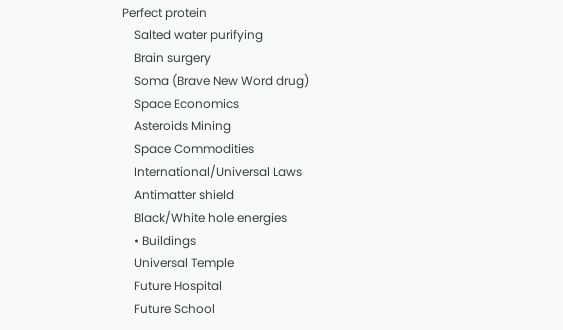Perfect protein
    Salted water purifying
    Brain surgery
    Soma (Brave New Word drug)
    Space Economics
    Asteroids Mining
    Space Commodities
    International/Universal Laws
    Antimatter shield
    Black/White hole energies
    • Buildings
    Universal Temple
    Future Hospital
    Future School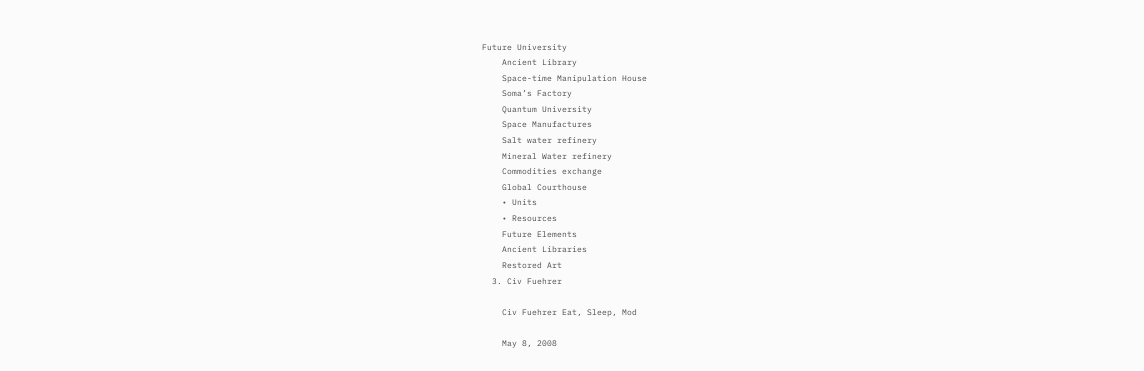Future University
    Ancient Library
    Space-time Manipulation House
    Soma’s Factory
    Quantum University
    Space Manufactures
    Salt water refinery
    Mineral Water refinery
    Commodities exchange
    Global Courthouse
    • Units
    • Resources
    Future Elements
    Ancient Libraries
    Restored Art
  3. Civ Fuehrer

    Civ Fuehrer Eat, Sleep, Mod

    May 8, 2008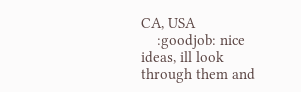CA, USA
    :goodjob: nice ideas, ill look through them and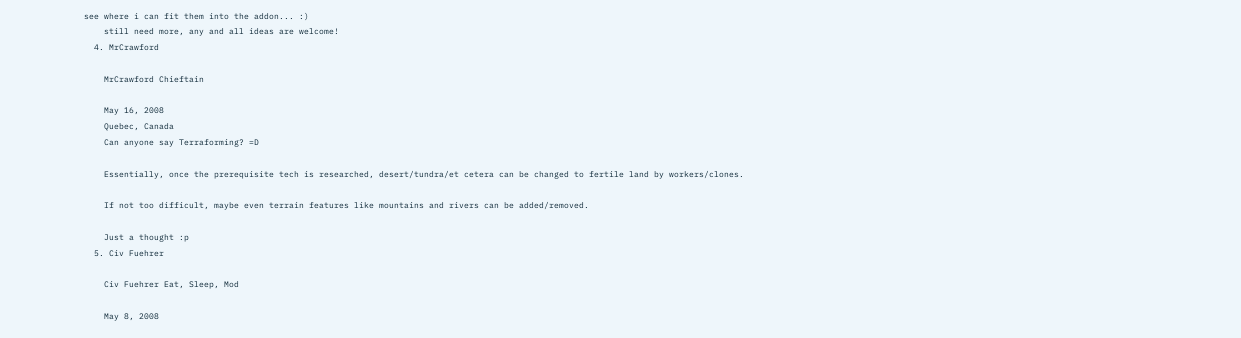see where i can fit them into the addon... :)
    still need more, any and all ideas are welcome!
  4. MrCrawford

    MrCrawford Chieftain

    May 16, 2008
    Quebec, Canada
    Can anyone say Terraforming? =D

    Essentially, once the prerequisite tech is researched, desert/tundra/et cetera can be changed to fertile land by workers/clones.

    If not too difficult, maybe even terrain features like mountains and rivers can be added/removed.

    Just a thought :p
  5. Civ Fuehrer

    Civ Fuehrer Eat, Sleep, Mod

    May 8, 2008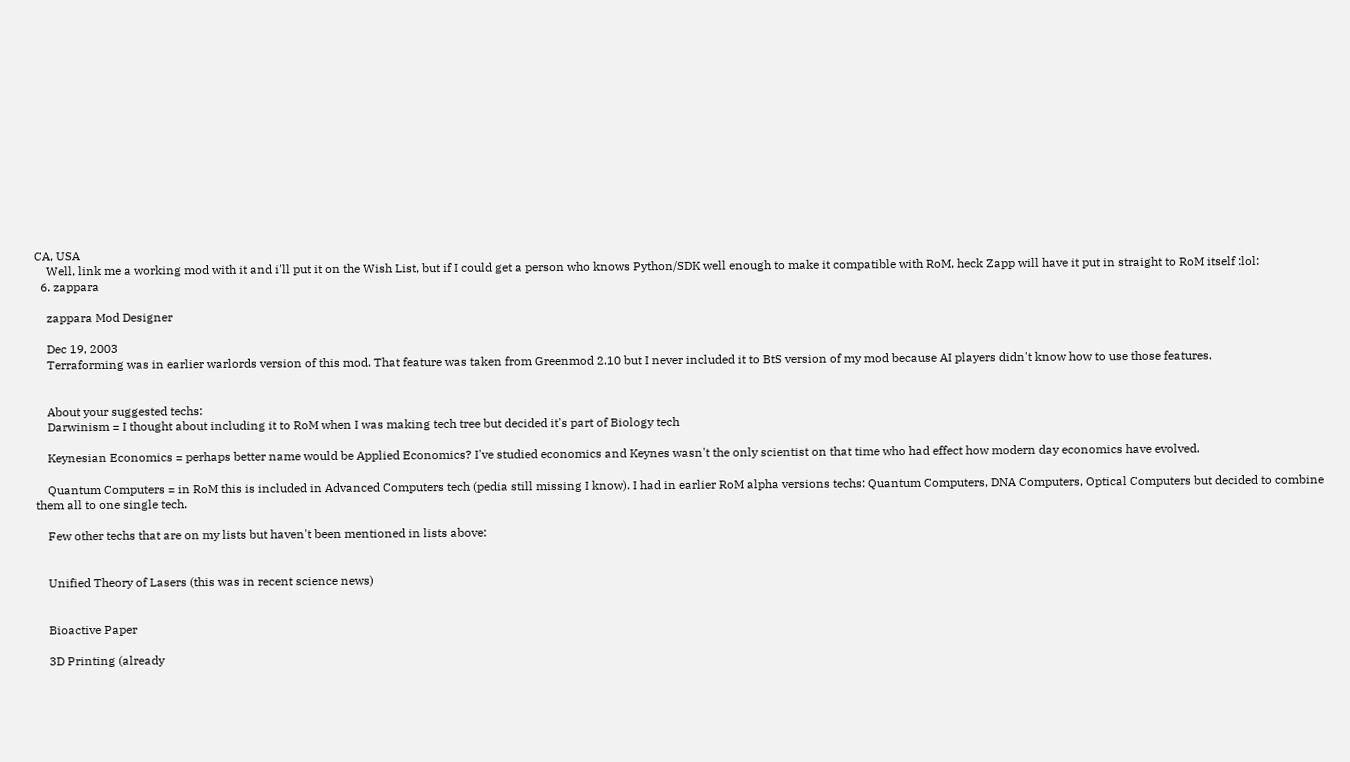CA, USA
    Well, link me a working mod with it and i'll put it on the Wish List, but if I could get a person who knows Python/SDK well enough to make it compatible with RoM, heck Zapp will have it put in straight to RoM itself :lol:
  6. zappara

    zappara Mod Designer

    Dec 19, 2003
    Terraforming was in earlier warlords version of this mod. That feature was taken from Greenmod 2.10 but I never included it to BtS version of my mod because AI players didn't know how to use those features.


    About your suggested techs:
    Darwinism = I thought about including it to RoM when I was making tech tree but decided it's part of Biology tech

    Keynesian Economics = perhaps better name would be Applied Economics? I've studied economics and Keynes wasn't the only scientist on that time who had effect how modern day economics have evolved.

    Quantum Computers = in RoM this is included in Advanced Computers tech (pedia still missing I know). I had in earlier RoM alpha versions techs: Quantum Computers, DNA Computers, Optical Computers but decided to combine them all to one single tech.

    Few other techs that are on my lists but haven't been mentioned in lists above:


    Unified Theory of Lasers (this was in recent science news)


    Bioactive Paper

    3D Printing (already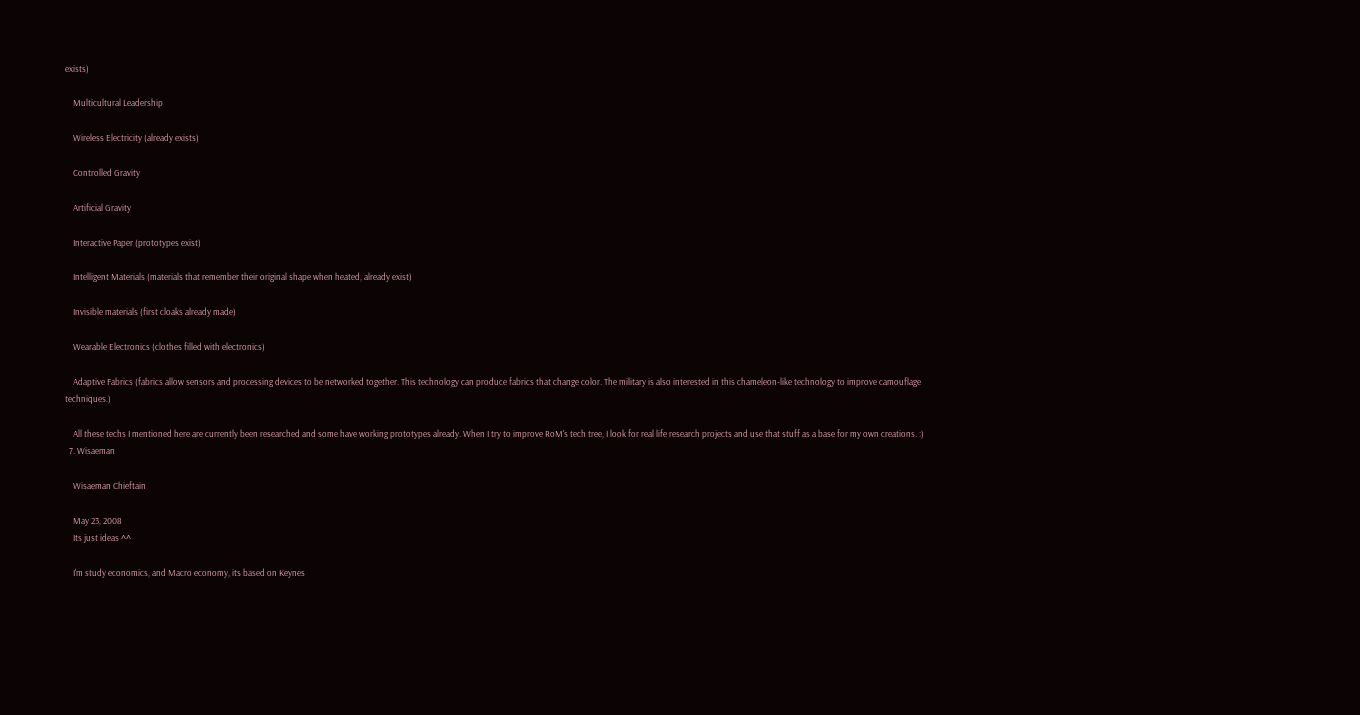exists)

    Multicultural Leadership

    Wireless Electricity (already exists)

    Controlled Gravity

    Artificial Gravity

    Interactive Paper (prototypes exist)

    Intelligent Materials (materials that remember their original shape when heated, already exist)

    Invisible materials (first cloaks already made)

    Wearable Electronics (clothes filled with electronics)

    Adaptive Fabrics (fabrics allow sensors and processing devices to be networked together. This technology can produce fabrics that change color. The military is also interested in this chameleon-like technology to improve camouflage techniques.)

    All these techs I mentioned here are currently been researched and some have working prototypes already. When I try to improve RoM's tech tree, I look for real life research projects and use that stuff as a base for my own creations. :)
  7. Wisaeman

    Wisaeman Chieftain

    May 23, 2008
    Its just ideas ^^

    I'm study economics, and Macro economy, its based on Keynes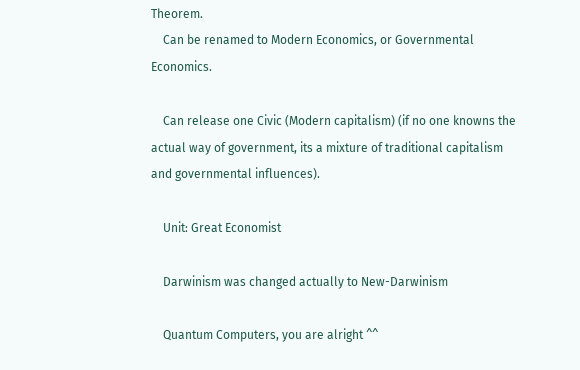Theorem.
    Can be renamed to Modern Economics, or Governmental Economics.

    Can release one Civic (Modern capitalism) (if no one knowns the actual way of government, its a mixture of traditional capitalism and governmental influences).

    Unit: Great Economist

    Darwinism was changed actually to New-Darwinism

    Quantum Computers, you are alright ^^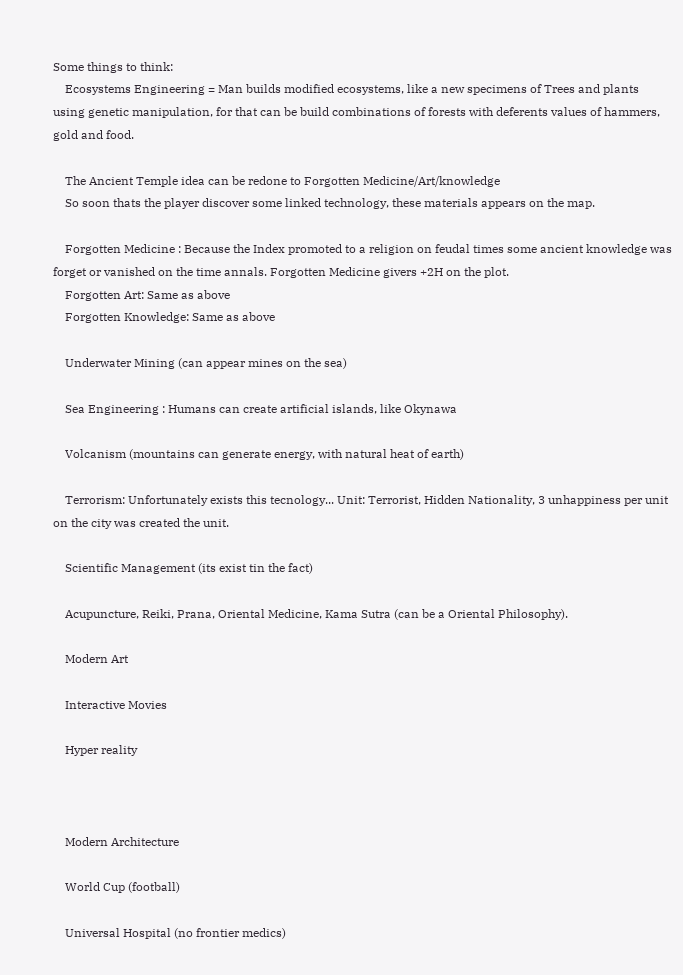Some things to think:
    Ecosystems Engineering = Man builds modified ecosystems, like a new specimens of Trees and plants using genetic manipulation, for that can be build combinations of forests with deferents values of hammers, gold and food.

    The Ancient Temple idea can be redone to Forgotten Medicine/Art/knowledge
    So soon thats the player discover some linked technology, these materials appears on the map.

    Forgotten Medicine : Because the Index promoted to a religion on feudal times some ancient knowledge was forget or vanished on the time annals. Forgotten Medicine givers +2H on the plot.
    Forgotten Art: Same as above
    Forgotten Knowledge: Same as above

    Underwater Mining (can appear mines on the sea)

    Sea Engineering : Humans can create artificial islands, like Okynawa

    Volcanism (mountains can generate energy, with natural heat of earth)

    Terrorism: Unfortunately exists this tecnology... Unit: Terrorist, Hidden Nationality, 3 unhappiness per unit on the city was created the unit.

    Scientific Management (its exist tin the fact)

    Acupuncture, Reiki, Prana, Oriental Medicine, Kama Sutra (can be a Oriental Philosophy).

    Modern Art

    Interactive Movies

    Hyper reality



    Modern Architecture

    World Cup (football)

    Universal Hospital (no frontier medics)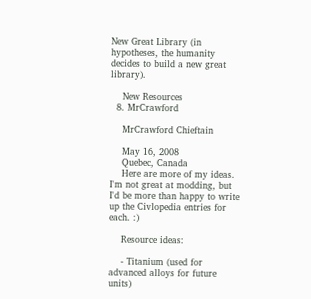New Great Library (in hypotheses, the humanity decides to build a new great library).

    New Resources
  8. MrCrawford

    MrCrawford Chieftain

    May 16, 2008
    Quebec, Canada
    Here are more of my ideas. I'm not great at modding, but I'd be more than happy to write up the Civlopedia entries for each. :)

    Resource ideas:

    - Titanium (used for advanced alloys for future units)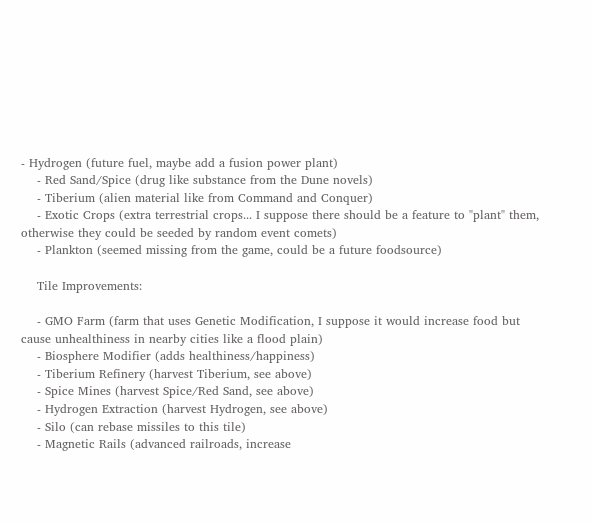- Hydrogen (future fuel, maybe add a fusion power plant)
    - Red Sand/Spice (drug like substance from the Dune novels)
    - Tiberium (alien material like from Command and Conquer)
    - Exotic Crops (extra terrestrial crops... I suppose there should be a feature to "plant" them, otherwise they could be seeded by random event comets)
    - Plankton (seemed missing from the game, could be a future foodsource)

    Tile Improvements:

    - GMO Farm (farm that uses Genetic Modification, I suppose it would increase food but cause unhealthiness in nearby cities like a flood plain)
    - Biosphere Modifier (adds healthiness/happiness)
    - Tiberium Refinery (harvest Tiberium, see above)
    - Spice Mines (harvest Spice/Red Sand, see above)
    - Hydrogen Extraction (harvest Hydrogen, see above)
    - Silo (can rebase missiles to this tile)
    - Magnetic Rails (advanced railroads, increase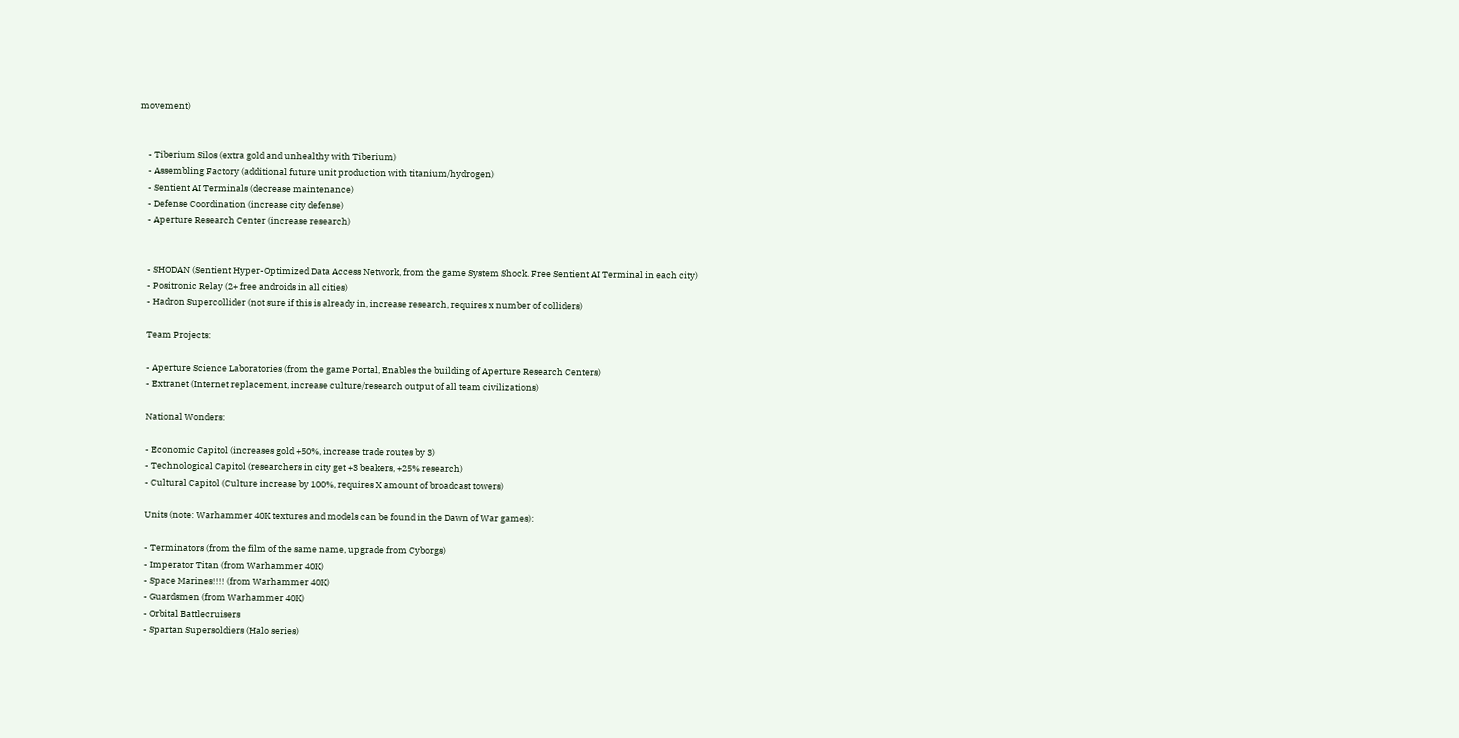movement)


    - Tiberium Silos (extra gold and unhealthy with Tiberium)
    - Assembling Factory (additional future unit production with titanium/hydrogen)
    - Sentient AI Terminals (decrease maintenance)
    - Defense Coordination (increase city defense)
    - Aperture Research Center (increase research)


    - SHODAN (Sentient Hyper-Optimized Data Access Network, from the game System Shock. Free Sentient AI Terminal in each city)
    - Positronic Relay (2+ free androids in all cities)
    - Hadron Supercollider (not sure if this is already in, increase research, requires x number of colliders)

    Team Projects:

    - Aperture Science Laboratories (from the game Portal, Enables the building of Aperture Research Centers)
    - Extranet (Internet replacement, increase culture/research output of all team civilizations)

    National Wonders:

    - Economic Capitol (increases gold +50%, increase trade routes by 3)
    - Technological Capitol (researchers in city get +3 beakers, +25% research)
    - Cultural Capitol (Culture increase by 100%, requires X amount of broadcast towers)

    Units (note: Warhammer 40K textures and models can be found in the Dawn of War games):

    - Terminators (from the film of the same name, upgrade from Cyborgs)
    - Imperator Titan (from Warhammer 40K)
    - Space Marines!!!! (from Warhammer 40K)
    - Guardsmen (from Warhammer 40K)
    - Orbital Battlecruisers
    - Spartan Supersoldiers (Halo series)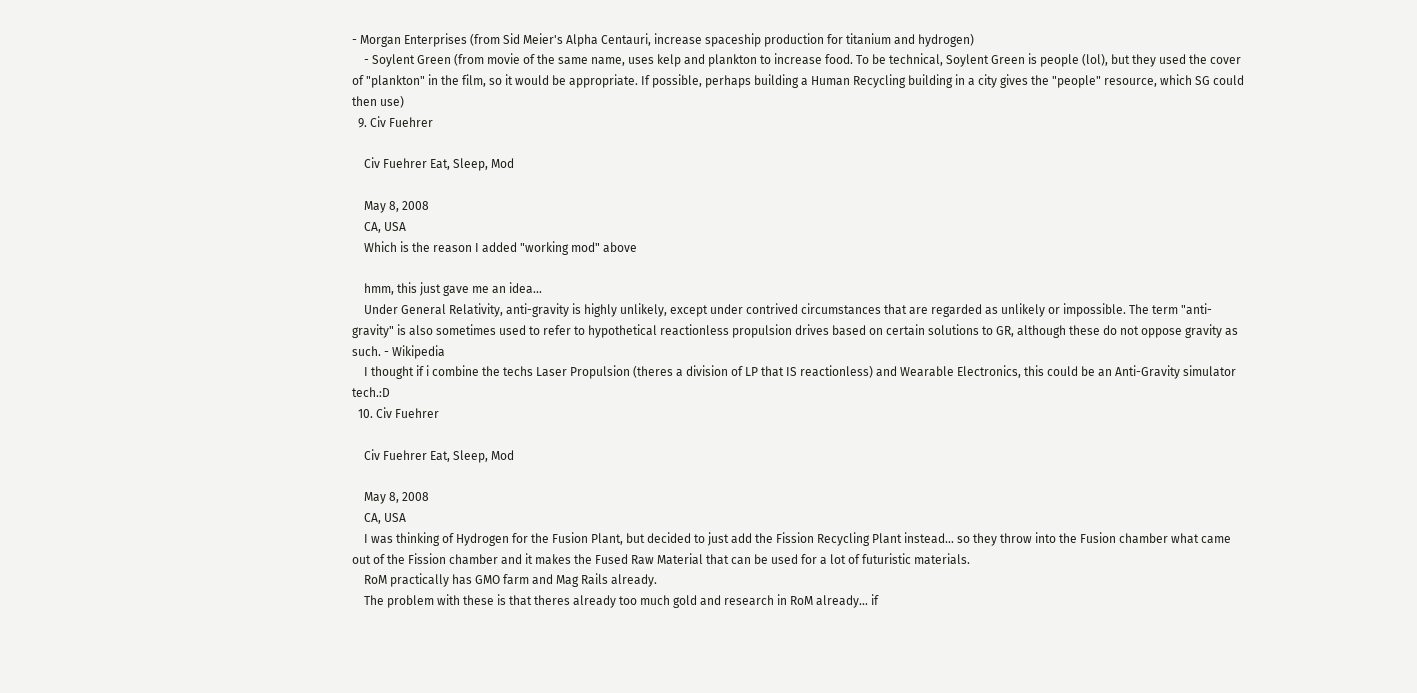- Morgan Enterprises (from Sid Meier's Alpha Centauri, increase spaceship production for titanium and hydrogen)
    - Soylent Green (from movie of the same name, uses kelp and plankton to increase food. To be technical, Soylent Green is people (lol), but they used the cover of "plankton" in the film, so it would be appropriate. If possible, perhaps building a Human Recycling building in a city gives the "people" resource, which SG could then use)
  9. Civ Fuehrer

    Civ Fuehrer Eat, Sleep, Mod

    May 8, 2008
    CA, USA
    Which is the reason I added "working mod" above

    hmm, this just gave me an idea...
    Under General Relativity, anti-gravity is highly unlikely, except under contrived circumstances that are regarded as unlikely or impossible. The term "anti-gravity" is also sometimes used to refer to hypothetical reactionless propulsion drives based on certain solutions to GR, although these do not oppose gravity as such. - Wikipedia
    I thought if i combine the techs Laser Propulsion (theres a division of LP that IS reactionless) and Wearable Electronics, this could be an Anti-Gravity simulator tech.:D
  10. Civ Fuehrer

    Civ Fuehrer Eat, Sleep, Mod

    May 8, 2008
    CA, USA
    I was thinking of Hydrogen for the Fusion Plant, but decided to just add the Fission Recycling Plant instead... so they throw into the Fusion chamber what came out of the Fission chamber and it makes the Fused Raw Material that can be used for a lot of futuristic materials.
    RoM practically has GMO farm and Mag Rails already.
    The problem with these is that theres already too much gold and research in RoM already... if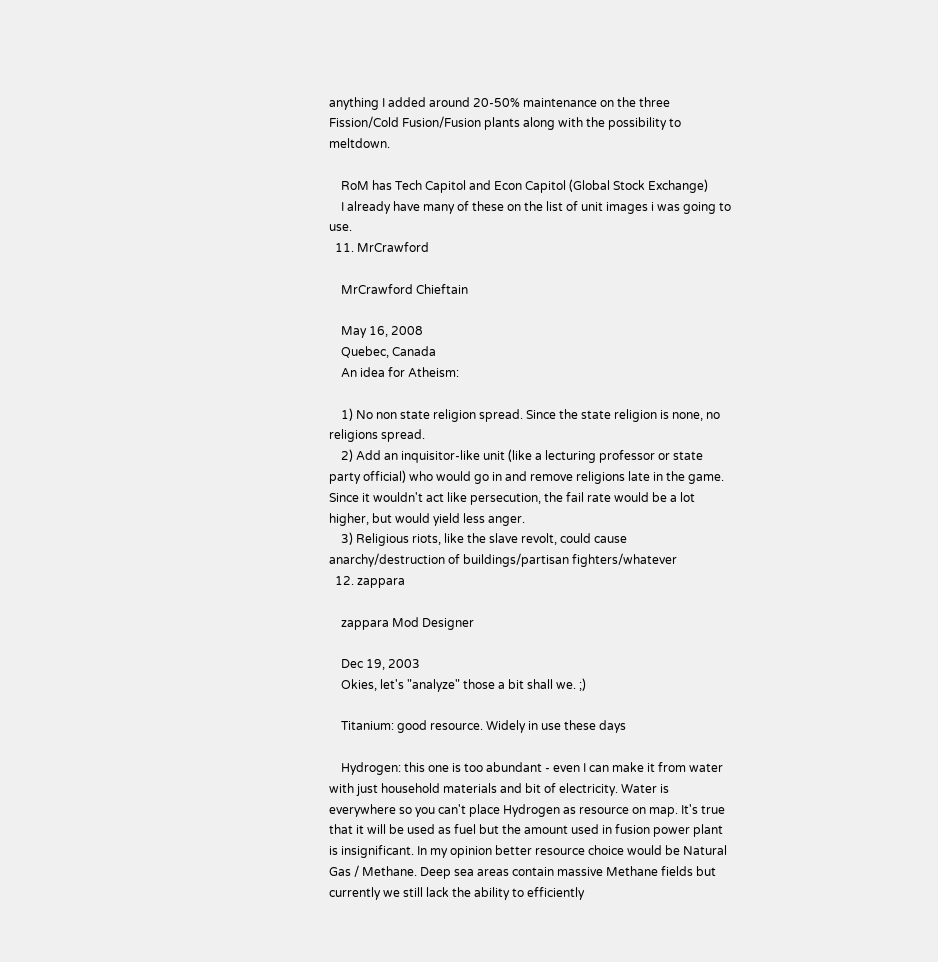anything I added around 20-50% maintenance on the three Fission/Cold Fusion/Fusion plants along with the possibility to meltdown.

    RoM has Tech Capitol and Econ Capitol (Global Stock Exchange)
    I already have many of these on the list of unit images i was going to use.
  11. MrCrawford

    MrCrawford Chieftain

    May 16, 2008
    Quebec, Canada
    An idea for Atheism:

    1) No non state religion spread. Since the state religion is none, no religions spread.
    2) Add an inquisitor-like unit (like a lecturing professor or state party official) who would go in and remove religions late in the game. Since it wouldn't act like persecution, the fail rate would be a lot higher, but would yield less anger.
    3) Religious riots, like the slave revolt, could cause anarchy/destruction of buildings/partisan fighters/whatever
  12. zappara

    zappara Mod Designer

    Dec 19, 2003
    Okies, let's "analyze" those a bit shall we. ;)

    Titanium: good resource. Widely in use these days

    Hydrogen: this one is too abundant - even I can make it from water with just household materials and bit of electricity. Water is everywhere so you can't place Hydrogen as resource on map. It's true that it will be used as fuel but the amount used in fusion power plant is insignificant. In my opinion better resource choice would be Natural Gas / Methane. Deep sea areas contain massive Methane fields but currently we still lack the ability to efficiently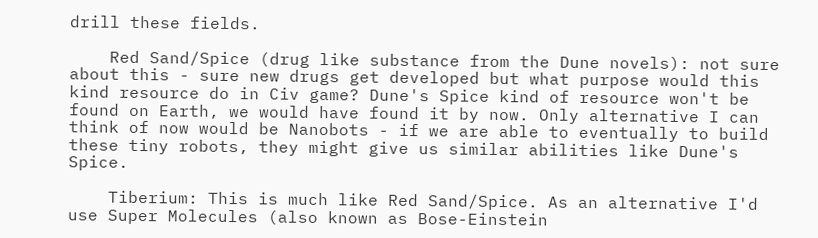drill these fields.

    Red Sand/Spice (drug like substance from the Dune novels): not sure about this - sure new drugs get developed but what purpose would this kind resource do in Civ game? Dune's Spice kind of resource won't be found on Earth, we would have found it by now. Only alternative I can think of now would be Nanobots - if we are able to eventually to build these tiny robots, they might give us similar abilities like Dune's Spice.

    Tiberium: This is much like Red Sand/Spice. As an alternative I'd use Super Molecules (also known as Bose-Einstein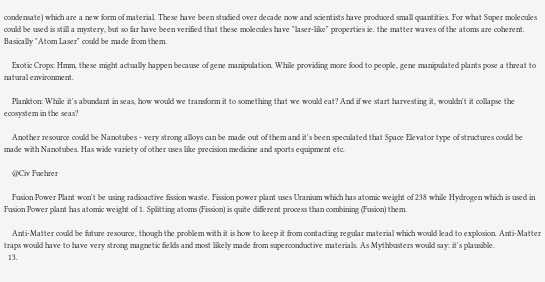condensate) which are a new form of material. These have been studied over decade now and scientists have produced small quantities. For what Super molecules could be used is still a mystery, but so far have been verified that these molecules have "laser-like" properties ie. the matter waves of the atoms are coherent. Basically "Atom Laser" could be made from them.

    Exotic Crops: Hmm, these might actually happen because of gene manipulation. While providing more food to people, gene manipulated plants pose a threat to natural environment.

    Plankton: While it's abundant in seas, how would we transform it to something that we would eat? And if we start harvesting it, wouldn't it collapse the ecosystem in the seas?

    Another resource could be Nanotubes - very strong alloys can be made out of them and it's been speculated that Space Elevator type of structures could be made with Nanotubes. Has wide variety of other uses like precision medicine and sports equipment etc.

    @Civ Fuehrer

    Fusion Power Plant won't be using radioactive fission waste. Fission power plant uses Uranium which has atomic weight of 238 while Hydrogen which is used in Fusion Power plant has atomic weight of 1. Splitting atoms (Fission) is quite different process than combining (Fusion) them.

    Anti-Matter could be future resource, though the problem with it is how to keep it from contacting regular material which would lead to explosion. Anti-Matter traps would have to have very strong magnetic fields and most likely made from superconductive materials. As Mythbusters would say: it's plausible.
  13.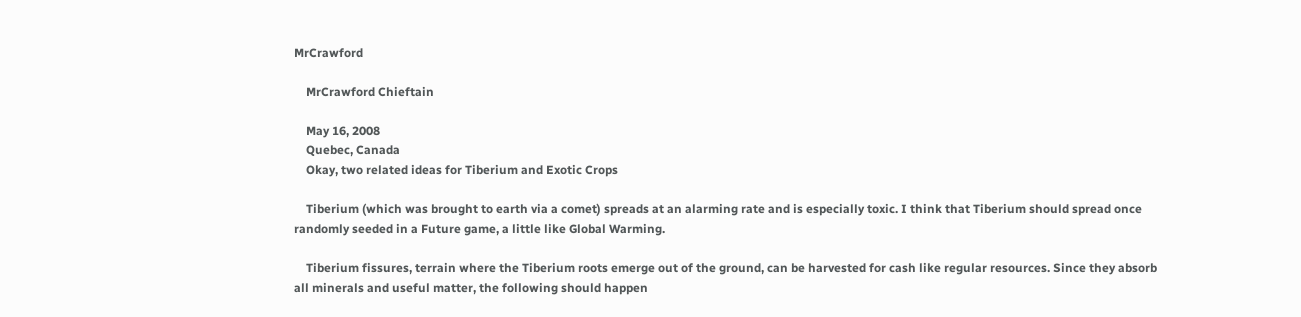MrCrawford

    MrCrawford Chieftain

    May 16, 2008
    Quebec, Canada
    Okay, two related ideas for Tiberium and Exotic Crops

    Tiberium (which was brought to earth via a comet) spreads at an alarming rate and is especially toxic. I think that Tiberium should spread once randomly seeded in a Future game, a little like Global Warming.

    Tiberium fissures, terrain where the Tiberium roots emerge out of the ground, can be harvested for cash like regular resources. Since they absorb all minerals and useful matter, the following should happen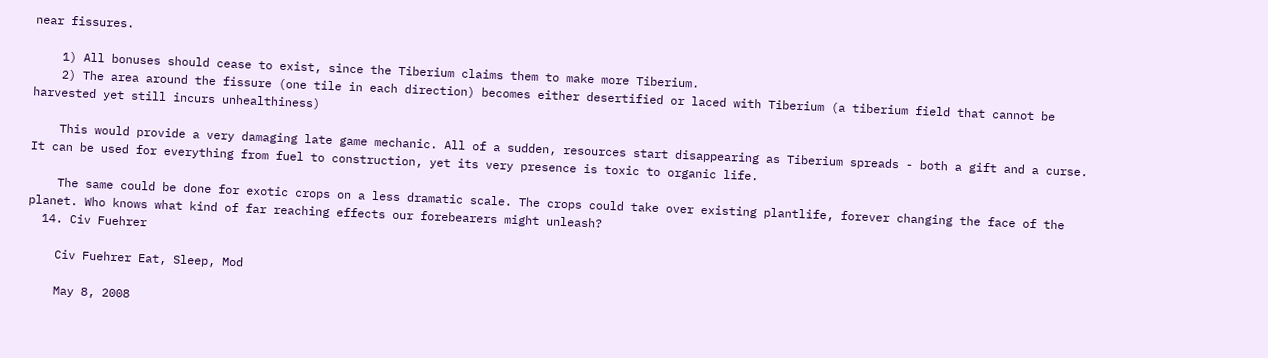near fissures.

    1) All bonuses should cease to exist, since the Tiberium claims them to make more Tiberium.
    2) The area around the fissure (one tile in each direction) becomes either desertified or laced with Tiberium (a tiberium field that cannot be harvested yet still incurs unhealthiness)

    This would provide a very damaging late game mechanic. All of a sudden, resources start disappearing as Tiberium spreads - both a gift and a curse. It can be used for everything from fuel to construction, yet its very presence is toxic to organic life.

    The same could be done for exotic crops on a less dramatic scale. The crops could take over existing plantlife, forever changing the face of the planet. Who knows what kind of far reaching effects our forebearers might unleash?
  14. Civ Fuehrer

    Civ Fuehrer Eat, Sleep, Mod

    May 8, 2008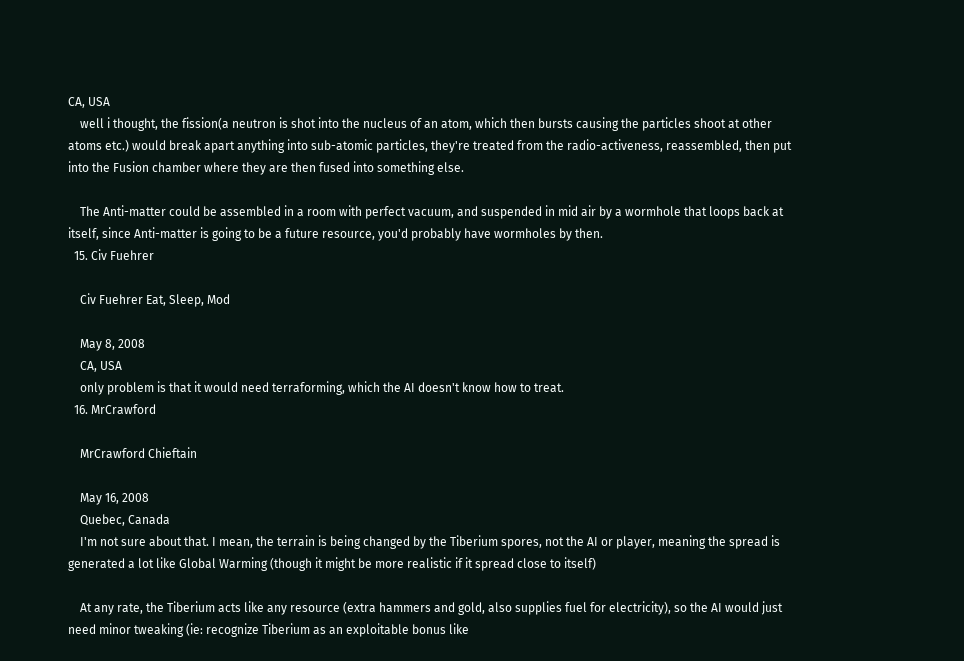CA, USA
    well i thought, the fission(a neutron is shot into the nucleus of an atom, which then bursts causing the particles shoot at other atoms etc.) would break apart anything into sub-atomic particles, they're treated from the radio-activeness, reassembled, then put into the Fusion chamber where they are then fused into something else.

    The Anti-matter could be assembled in a room with perfect vacuum, and suspended in mid air by a wormhole that loops back at itself, since Anti-matter is going to be a future resource, you'd probably have wormholes by then.
  15. Civ Fuehrer

    Civ Fuehrer Eat, Sleep, Mod

    May 8, 2008
    CA, USA
    only problem is that it would need terraforming, which the AI doesn't know how to treat.
  16. MrCrawford

    MrCrawford Chieftain

    May 16, 2008
    Quebec, Canada
    I'm not sure about that. I mean, the terrain is being changed by the Tiberium spores, not the AI or player, meaning the spread is generated a lot like Global Warming (though it might be more realistic if it spread close to itself)

    At any rate, the Tiberium acts like any resource (extra hammers and gold, also supplies fuel for electricity), so the AI would just need minor tweaking (ie: recognize Tiberium as an exploitable bonus like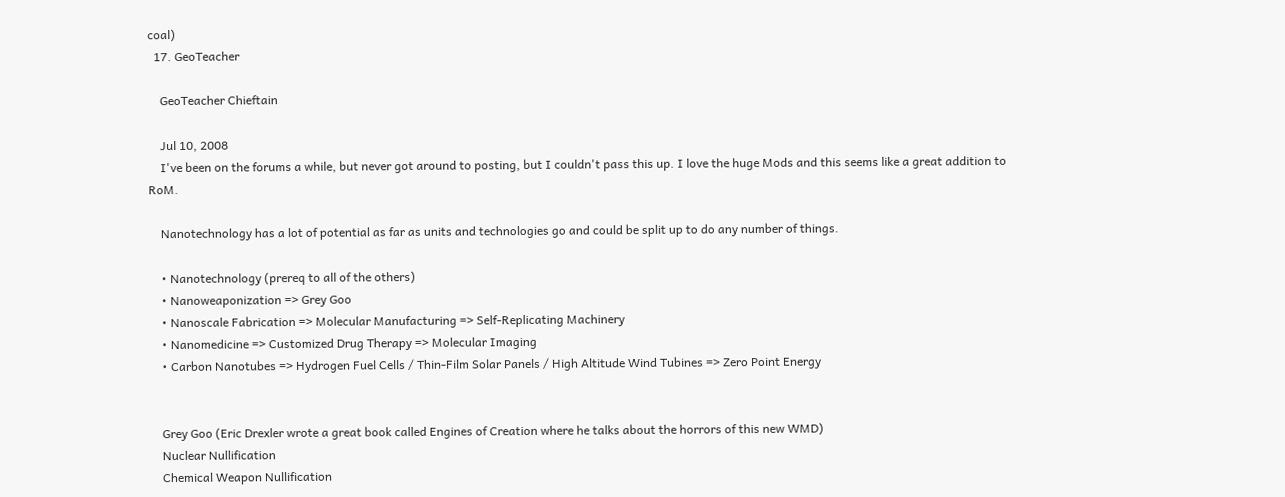coal)
  17. GeoTeacher

    GeoTeacher Chieftain

    Jul 10, 2008
    I've been on the forums a while, but never got around to posting, but I couldn't pass this up. I love the huge Mods and this seems like a great addition to RoM.

    Nanotechnology has a lot of potential as far as units and technologies go and could be split up to do any number of things.

    • Nanotechnology (prereq to all of the others)
    • Nanoweaponization => Grey Goo
    • Nanoscale Fabrication => Molecular Manufacturing => Self-Replicating Machinery
    • Nanomedicine => Customized Drug Therapy => Molecular Imaging
    • Carbon Nanotubes => Hydrogen Fuel Cells / Thin-Film Solar Panels / High Altitude Wind Tubines => Zero Point Energy


    Grey Goo (Eric Drexler wrote a great book called Engines of Creation where he talks about the horrors of this new WMD)
    Nuclear Nullification
    Chemical Weapon Nullification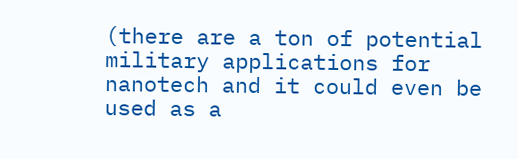(there are a ton of potential military applications for nanotech and it could even be used as a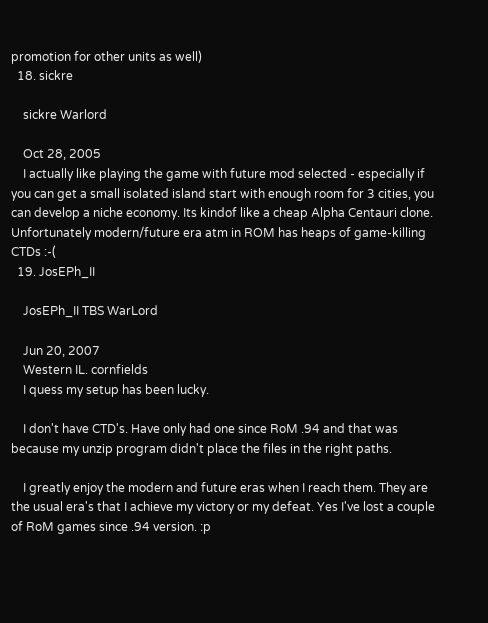promotion for other units as well)
  18. sickre

    sickre Warlord

    Oct 28, 2005
    I actually like playing the game with future mod selected - especially if you can get a small isolated island start with enough room for 3 cities, you can develop a niche economy. Its kindof like a cheap Alpha Centauri clone. Unfortunately modern/future era atm in ROM has heaps of game-killing CTDs :-(
  19. JosEPh_II

    JosEPh_II TBS WarLord

    Jun 20, 2007
    Western IL. cornfields
    I quess my setup has been lucky.

    I don't have CTD's. Have only had one since RoM .94 and that was because my unzip program didn't place the files in the right paths.

    I greatly enjoy the modern and future eras when I reach them. They are the usual era's that I achieve my victory or my defeat. Yes I've lost a couple of RoM games since .94 version. :p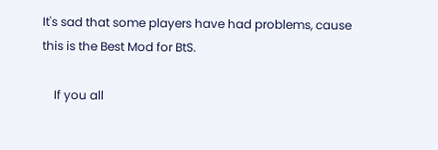It's sad that some players have had problems, cause this is the Best Mod for BtS.

    If you all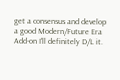get a consensus and develop a good Modern/Future Era Add-on I'll definitely D/L it.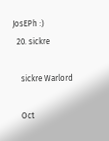JosEPh :)
  20. sickre

    sickre Warlord

    Oct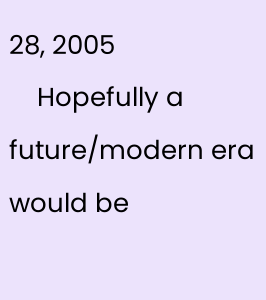28, 2005
    Hopefully a future/modern era would be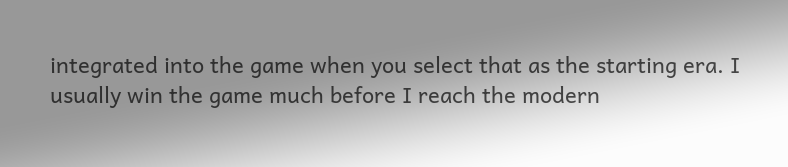integrated into the game when you select that as the starting era. I usually win the game much before I reach the modern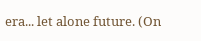era... let alone future. (On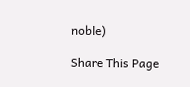noble)

Share This Page